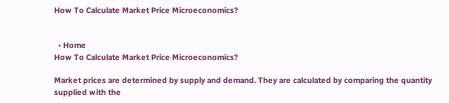How To Calculate Market Price Microeconomics?


  • Home
How To Calculate Market Price Microeconomics?

Market prices are determined by supply and demand. They are calculated by comparing the quantity supplied with the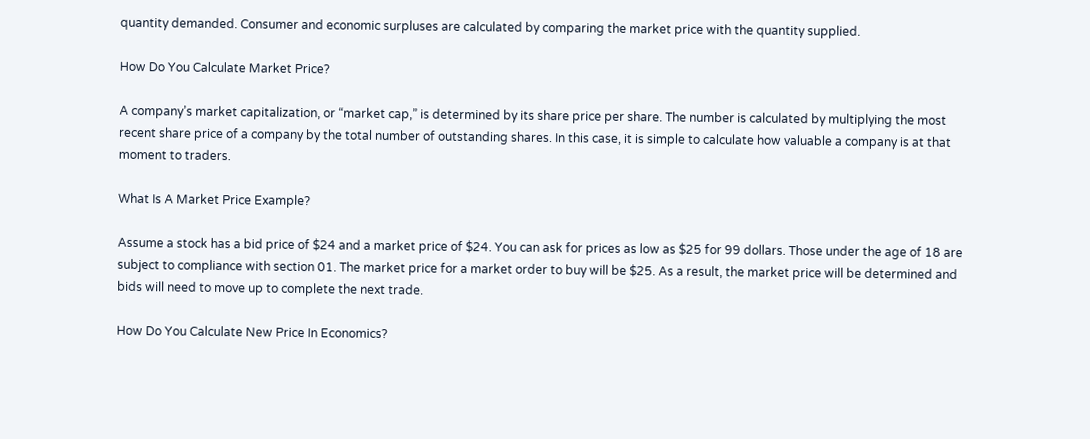quantity demanded. Consumer and economic surpluses are calculated by comparing the market price with the quantity supplied.

How Do You Calculate Market Price?

A company’s market capitalization, or “market cap,” is determined by its share price per share. The number is calculated by multiplying the most recent share price of a company by the total number of outstanding shares. In this case, it is simple to calculate how valuable a company is at that moment to traders.

What Is A Market Price Example?

Assume a stock has a bid price of $24 and a market price of $24. You can ask for prices as low as $25 for 99 dollars. Those under the age of 18 are subject to compliance with section 01. The market price for a market order to buy will be $25. As a result, the market price will be determined and bids will need to move up to complete the next trade.

How Do You Calculate New Price In Economics?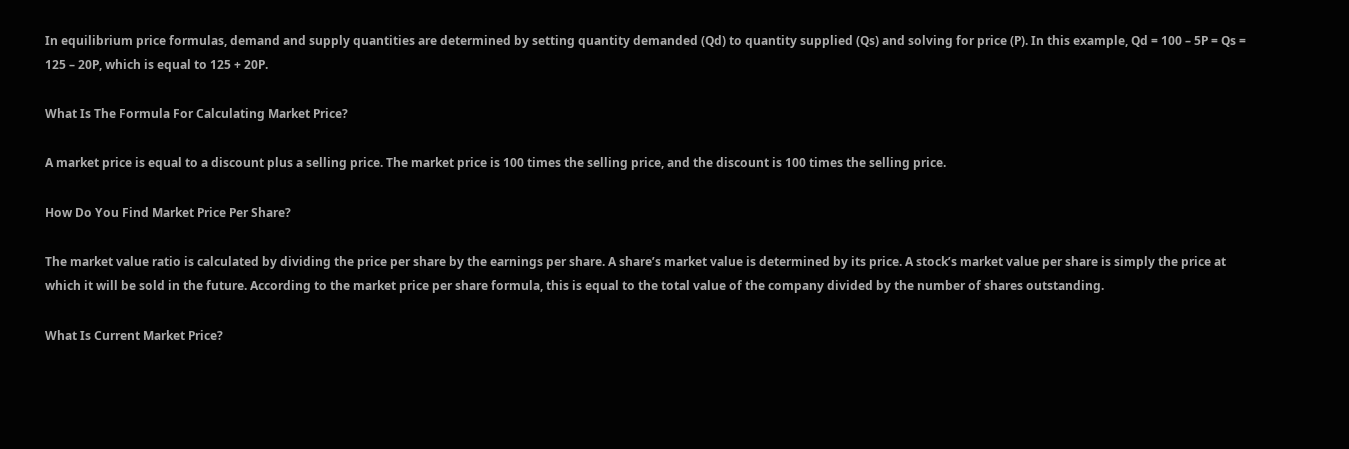In equilibrium price formulas, demand and supply quantities are determined by setting quantity demanded (Qd) to quantity supplied (Qs) and solving for price (P). In this example, Qd = 100 – 5P = Qs = 125 – 20P, which is equal to 125 + 20P.

What Is The Formula For Calculating Market Price?

A market price is equal to a discount plus a selling price. The market price is 100 times the selling price, and the discount is 100 times the selling price.

How Do You Find Market Price Per Share?

The market value ratio is calculated by dividing the price per share by the earnings per share. A share’s market value is determined by its price. A stock’s market value per share is simply the price at which it will be sold in the future. According to the market price per share formula, this is equal to the total value of the company divided by the number of shares outstanding.

What Is Current Market Price?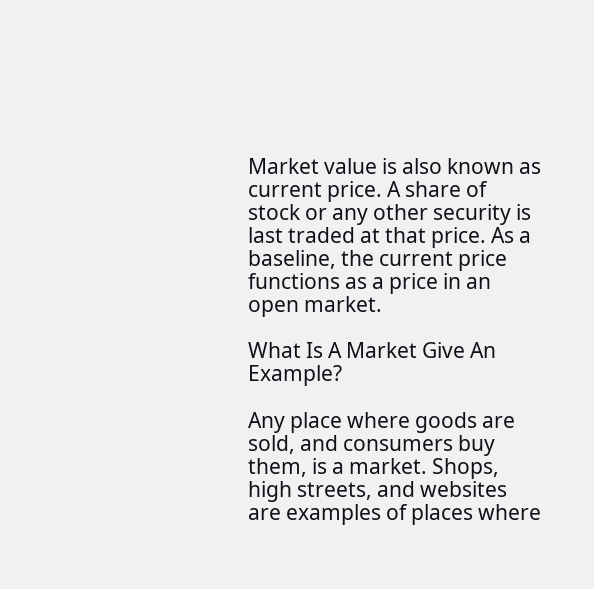Market value is also known as current price. A share of stock or any other security is last traded at that price. As a baseline, the current price functions as a price in an open market.

What Is A Market Give An Example?

Any place where goods are sold, and consumers buy them, is a market. Shops, high streets, and websites are examples of places where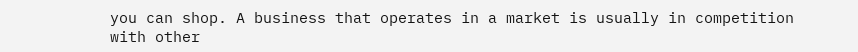you can shop. A business that operates in a market is usually in competition with other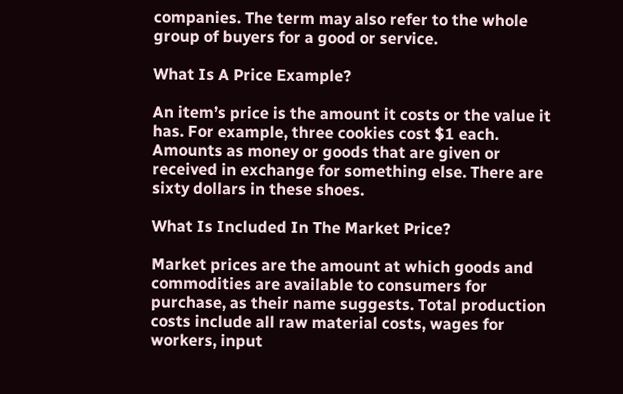companies. The term may also refer to the whole group of buyers for a good or service.

What Is A Price Example?

An item’s price is the amount it costs or the value it has. For example, three cookies cost $1 each. Amounts as money or goods that are given or received in exchange for something else. There are sixty dollars in these shoes.

What Is Included In The Market Price?

Market prices are the amount at which goods and commodities are available to consumers for purchase, as their name suggests. Total production costs include all raw material costs, wages for workers, input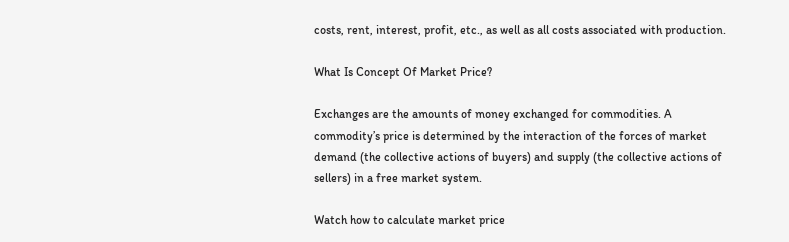costs, rent, interest, profit, etc., as well as all costs associated with production.

What Is Concept Of Market Price?

Exchanges are the amounts of money exchanged for commodities. A commodity’s price is determined by the interaction of the forces of market demand (the collective actions of buyers) and supply (the collective actions of sellers) in a free market system.

Watch how to calculate market price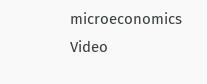microeconomics Video